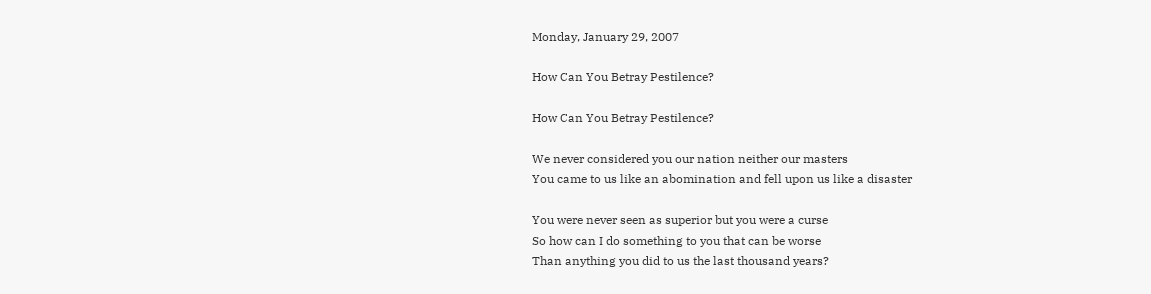Monday, January 29, 2007

How Can You Betray Pestilence?

How Can You Betray Pestilence?

We never considered you our nation neither our masters
You came to us like an abomination and fell upon us like a disaster

You were never seen as superior but you were a curse
So how can I do something to you that can be worse
Than anything you did to us the last thousand years?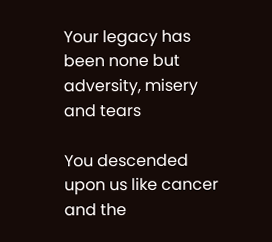Your legacy has been none but adversity, misery and tears

You descended upon us like cancer and the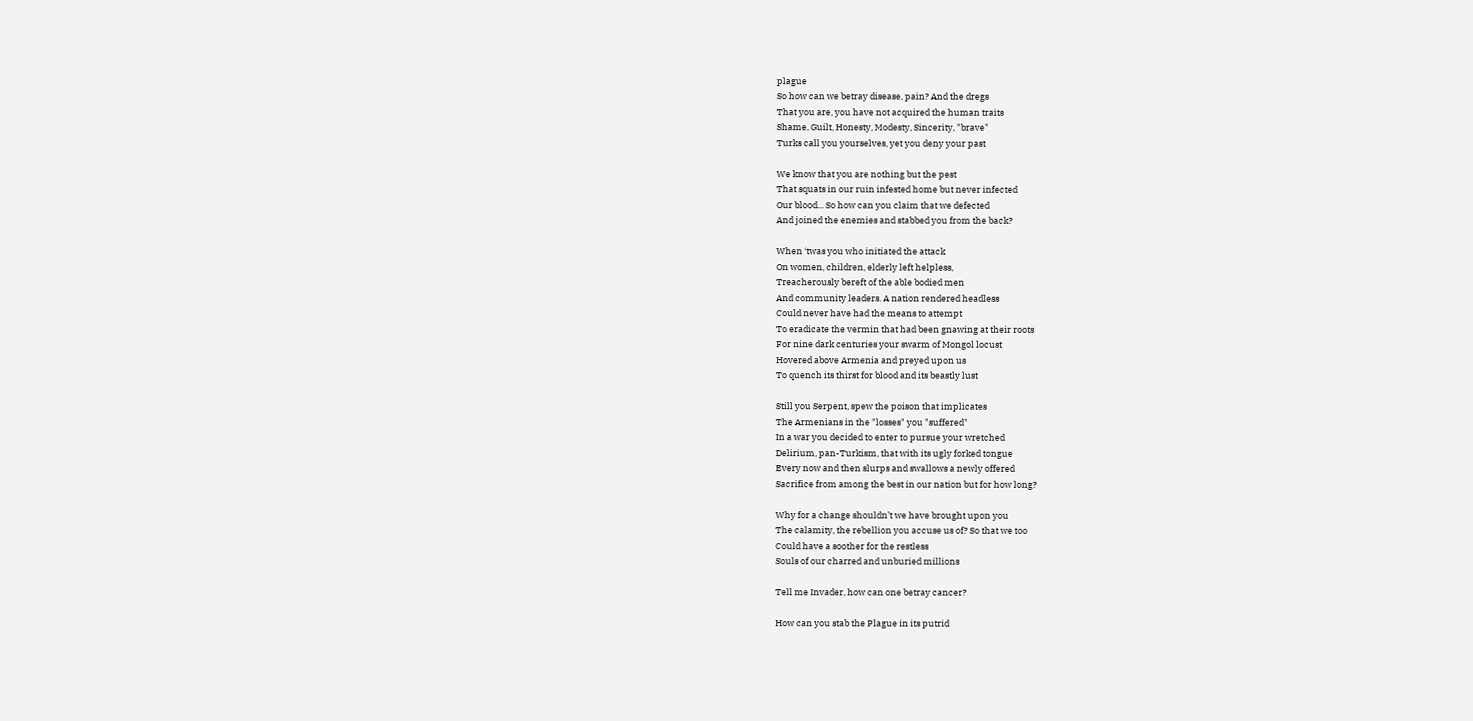plague
So how can we betray disease, pain? And the dregs
That you are, you have not acquired the human traits
Shame, Guilt, Honesty, Modesty, Sincerity, "brave"
Turks call you yourselves, yet you deny your past

We know that you are nothing but the pest
That squats in our ruin infested home but never infected
Our blood... So how can you claim that we defected
And joined the enemies and stabbed you from the back?

When ‘twas you who initiated the attack
On women, children, elderly left helpless,
Treacherously bereft of the able bodied men
And community leaders. A nation rendered headless
Could never have had the means to attempt
To eradicate the vermin that had been gnawing at their roots
For nine dark centuries your swarm of Mongol locust
Hovered above Armenia and preyed upon us
To quench its thirst for blood and its beastly lust

Still you Serpent, spew the poison that implicates
The Armenians in the "losses" you "suffered"
In a war you decided to enter to pursue your wretched
Delirium, pan-Turkism, that with its ugly forked tongue
Every now and then slurps and swallows a newly offered
Sacrifice from among the best in our nation but for how long?

Why for a change shouldn’t we have brought upon you
The calamity, the rebellion you accuse us of? So that we too
Could have a soother for the restless
Souls of our charred and unburied millions

Tell me Invader, how can one betray cancer?

How can you stab the Plague in its putrid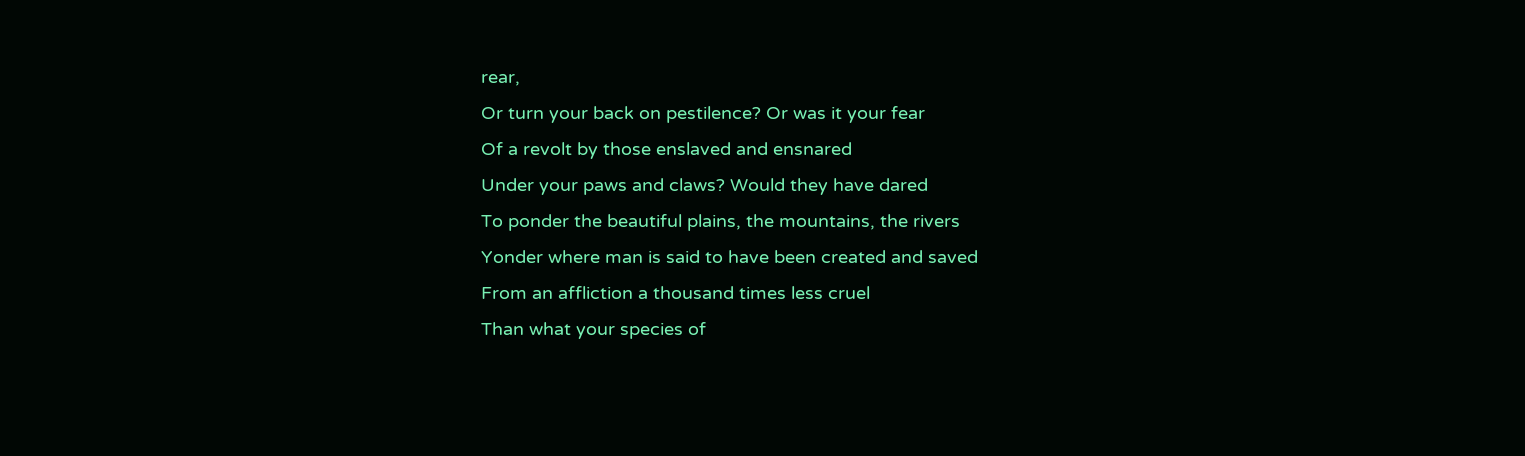rear,
Or turn your back on pestilence? Or was it your fear
Of a revolt by those enslaved and ensnared
Under your paws and claws? Would they have dared
To ponder the beautiful plains, the mountains, the rivers
Yonder where man is said to have been created and saved
From an affliction a thousand times less cruel
Than what your species of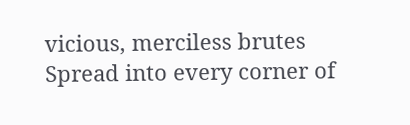vicious, merciless brutes
Spread into every corner of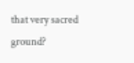that very sacred ground?